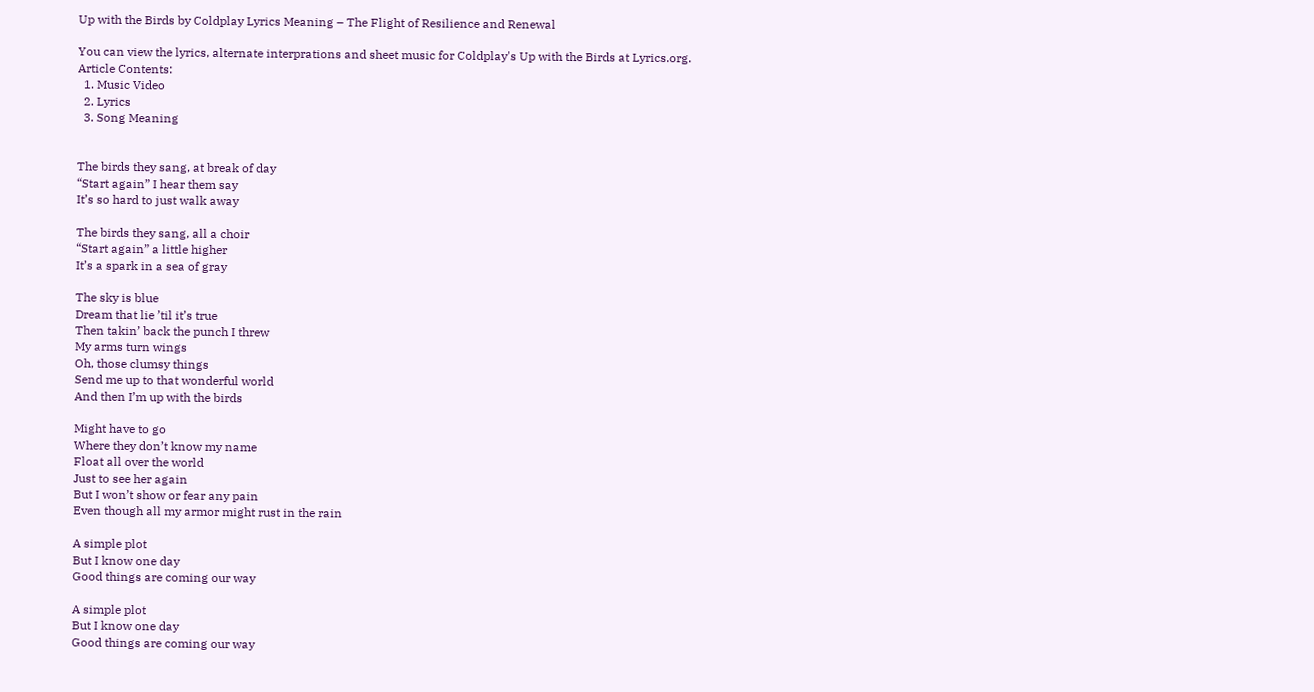Up with the Birds by Coldplay Lyrics Meaning – The Flight of Resilience and Renewal

You can view the lyrics, alternate interprations and sheet music for Coldplay's Up with the Birds at Lyrics.org.
Article Contents:
  1. Music Video
  2. Lyrics
  3. Song Meaning


The birds they sang, at break of day
“Start again” I hear them say
It’s so hard to just walk away

The birds they sang, all a choir
“Start again” a little higher
It’s a spark in a sea of gray

The sky is blue
Dream that lie ’til it’s true
Then takin’ back the punch I threw
My arms turn wings
Oh, those clumsy things
Send me up to that wonderful world
And then I’m up with the birds

Might have to go
Where they don’t know my name
Float all over the world
Just to see her again
But I won’t show or fear any pain
Even though all my armor might rust in the rain

A simple plot
But I know one day
Good things are coming our way

A simple plot
But I know one day
Good things are coming our way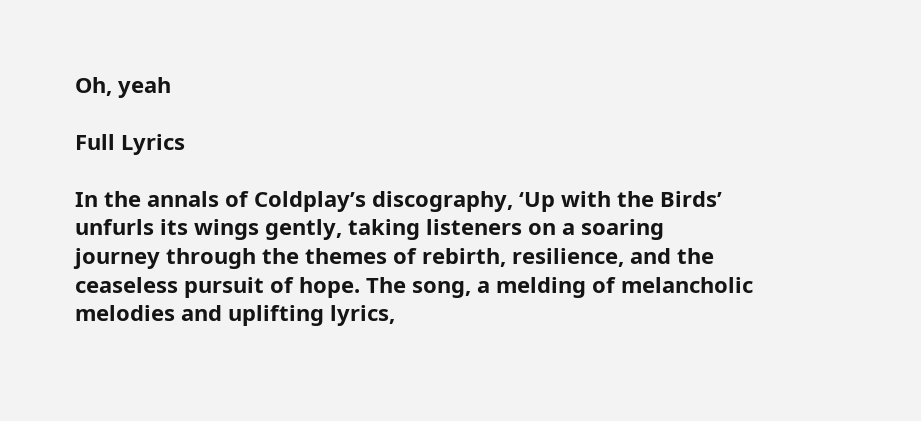Oh, yeah

Full Lyrics

In the annals of Coldplay’s discography, ‘Up with the Birds’ unfurls its wings gently, taking listeners on a soaring journey through the themes of rebirth, resilience, and the ceaseless pursuit of hope. The song, a melding of melancholic melodies and uplifting lyrics,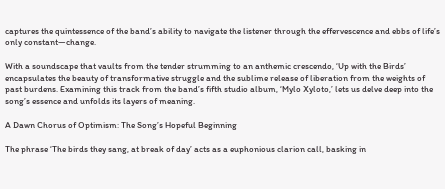captures the quintessence of the band’s ability to navigate the listener through the effervescence and ebbs of life’s only constant—change.

With a soundscape that vaults from the tender strumming to an anthemic crescendo, ‘Up with the Birds’ encapsulates the beauty of transformative struggle and the sublime release of liberation from the weights of past burdens. Examining this track from the band’s fifth studio album, ‘Mylo Xyloto,’ lets us delve deep into the song’s essence and unfolds its layers of meaning.

A Dawn Chorus of Optimism: The Song’s Hopeful Beginning

The phrase ‘The birds they sang, at break of day’ acts as a euphonious clarion call, basking in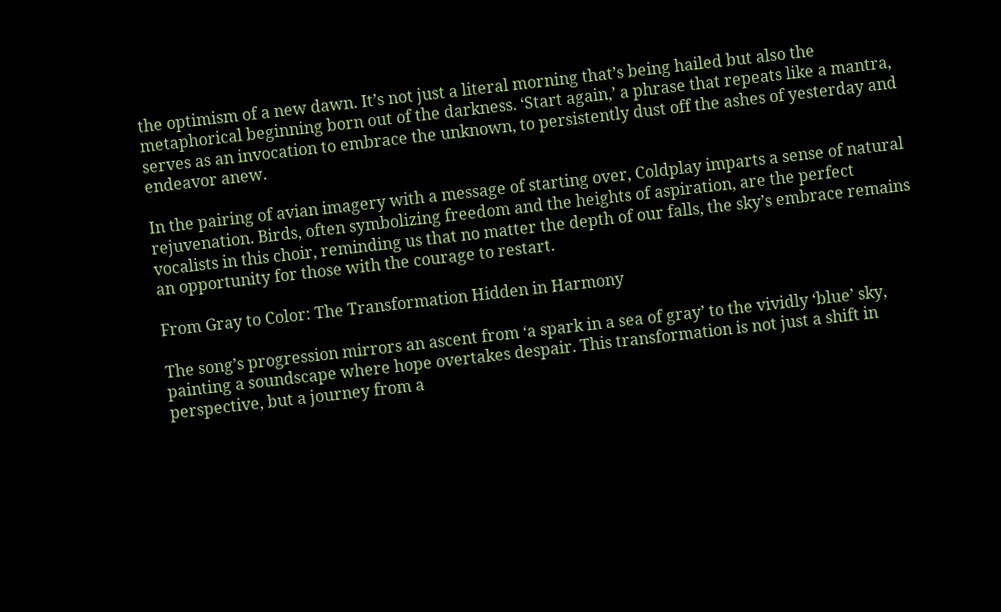the optimism of a new dawn. It’s not just a literal morning that’s being hailed but also the metaphorical beginning born out of the darkness. ‘Start again,’ a phrase that repeats like a mantra, serves as an invocation to embrace the unknown, to persistently dust off the ashes of yesterday and endeavor anew.

In the pairing of avian imagery with a message of starting over, Coldplay imparts a sense of natural rejuvenation. Birds, often symbolizing freedom and the heights of aspiration, are the perfect vocalists in this choir, reminding us that no matter the depth of our falls, the sky’s embrace remains an opportunity for those with the courage to restart.

From Gray to Color: The Transformation Hidden in Harmony

The song’s progression mirrors an ascent from ‘a spark in a sea of gray’ to the vividly ‘blue’ sky, painting a soundscape where hope overtakes despair. This transformation is not just a shift in perspective, but a journey from a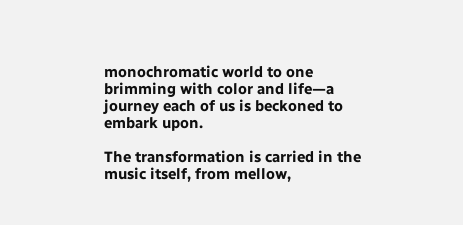monochromatic world to one brimming with color and life—a journey each of us is beckoned to embark upon.

The transformation is carried in the music itself, from mellow,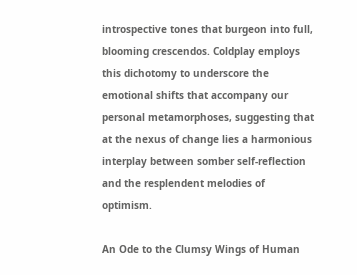introspective tones that burgeon into full, blooming crescendos. Coldplay employs this dichotomy to underscore the emotional shifts that accompany our personal metamorphoses, suggesting that at the nexus of change lies a harmonious interplay between somber self-reflection and the resplendent melodies of optimism.

An Ode to the Clumsy Wings of Human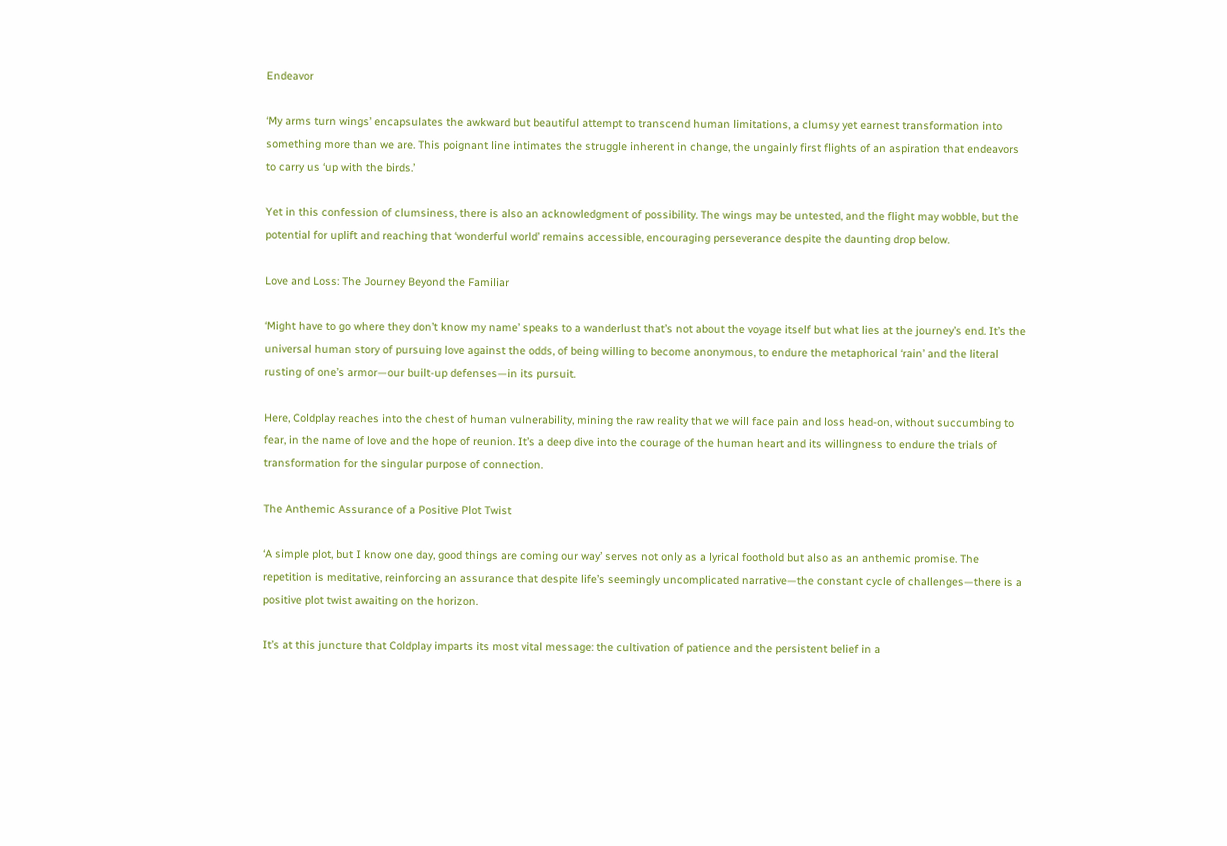Endeavor

‘My arms turn wings’ encapsulates the awkward but beautiful attempt to transcend human limitations, a clumsy yet earnest transformation into something more than we are. This poignant line intimates the struggle inherent in change, the ungainly first flights of an aspiration that endeavors to carry us ‘up with the birds.’

Yet in this confession of clumsiness, there is also an acknowledgment of possibility. The wings may be untested, and the flight may wobble, but the potential for uplift and reaching that ‘wonderful world’ remains accessible, encouraging perseverance despite the daunting drop below.

Love and Loss: The Journey Beyond the Familiar

‘Might have to go where they don’t know my name’ speaks to a wanderlust that’s not about the voyage itself but what lies at the journey’s end. It’s the universal human story of pursuing love against the odds, of being willing to become anonymous, to endure the metaphorical ‘rain’ and the literal rusting of one’s armor—our built-up defenses—in its pursuit.

Here, Coldplay reaches into the chest of human vulnerability, mining the raw reality that we will face pain and loss head-on, without succumbing to fear, in the name of love and the hope of reunion. It’s a deep dive into the courage of the human heart and its willingness to endure the trials of transformation for the singular purpose of connection.

The Anthemic Assurance of a Positive Plot Twist

‘A simple plot, but I know one day, good things are coming our way’ serves not only as a lyrical foothold but also as an anthemic promise. The repetition is meditative, reinforcing an assurance that despite life’s seemingly uncomplicated narrative—the constant cycle of challenges—there is a positive plot twist awaiting on the horizon.

It’s at this juncture that Coldplay imparts its most vital message: the cultivation of patience and the persistent belief in a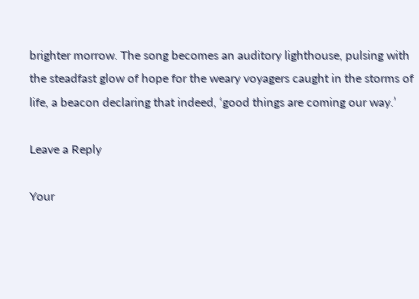brighter morrow. The song becomes an auditory lighthouse, pulsing with the steadfast glow of hope for the weary voyagers caught in the storms of life, a beacon declaring that indeed, ‘good things are coming our way.’

Leave a Reply

Your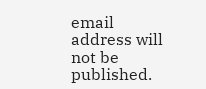email address will not be published.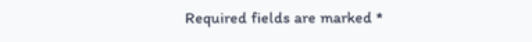Required fields are marked *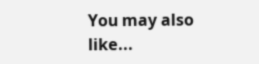You may also like...